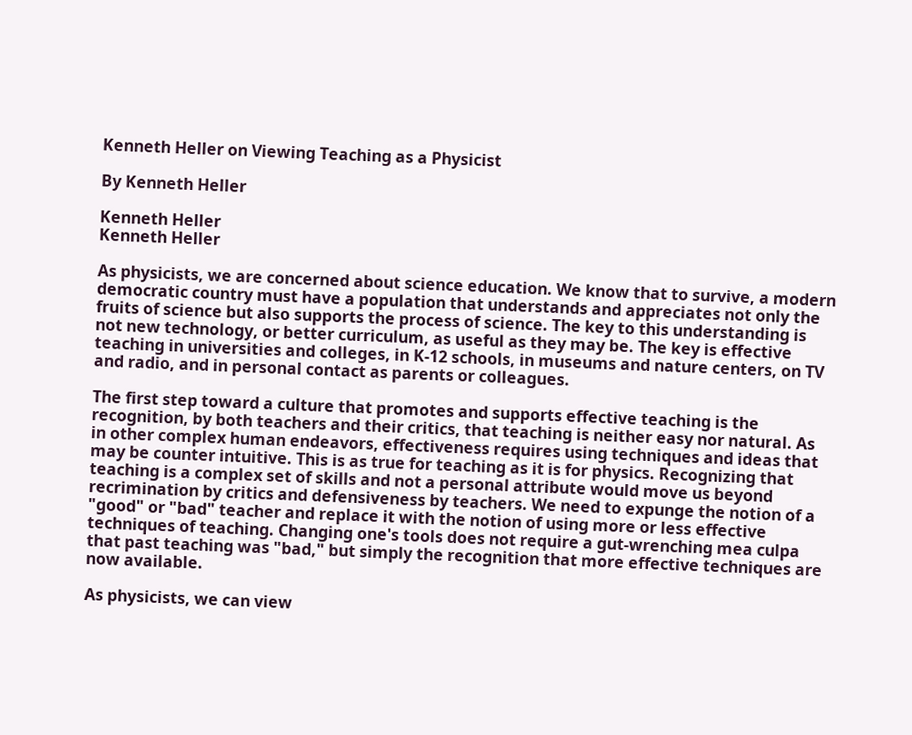Kenneth Heller on Viewing Teaching as a Physicist

By Kenneth Heller

Kenneth Heller
Kenneth Heller

As physicists, we are concerned about science education. We know that to survive, a modern democratic country must have a population that understands and appreciates not only the fruits of science but also supports the process of science. The key to this understanding is not new technology, or better curriculum, as useful as they may be. The key is effective teaching in universities and colleges, in K-12 schools, in museums and nature centers, on TV and radio, and in personal contact as parents or colleagues.

The first step toward a culture that promotes and supports effective teaching is the recognition, by both teachers and their critics, that teaching is neither easy nor natural. As in other complex human endeavors, effectiveness requires using techniques and ideas that may be counter intuitive. This is as true for teaching as it is for physics. Recognizing that teaching is a complex set of skills and not a personal attribute would move us beyond recrimination by critics and defensiveness by teachers. We need to expunge the notion of a "good" or "bad" teacher and replace it with the notion of using more or less effective techniques of teaching. Changing one's tools does not require a gut-wrenching mea culpa that past teaching was "bad," but simply the recognition that more effective techniques are now available.

As physicists, we can view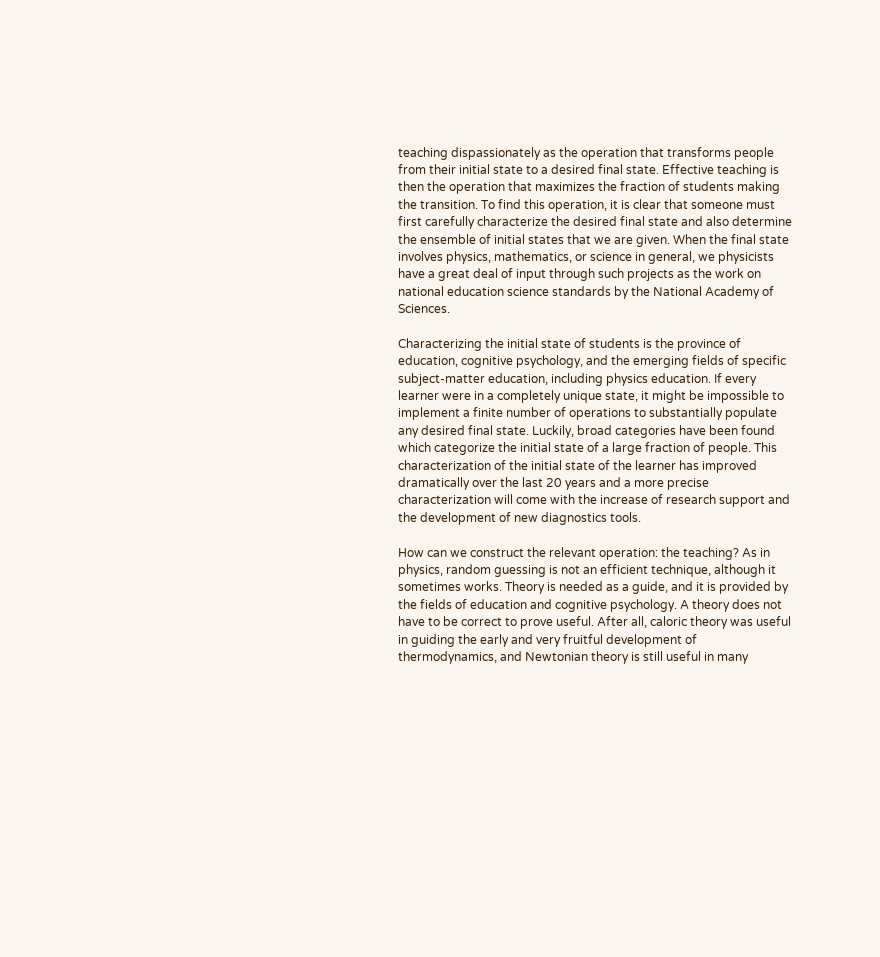teaching dispassionately as the operation that transforms people from their initial state to a desired final state. Effective teaching is then the operation that maximizes the fraction of students making the transition. To find this operation, it is clear that someone must first carefully characterize the desired final state and also determine the ensemble of initial states that we are given. When the final state involves physics, mathematics, or science in general, we physicists have a great deal of input through such projects as the work on national education science standards by the National Academy of Sciences.

Characterizing the initial state of students is the province of education, cognitive psychology, and the emerging fields of specific subject-matter education, including physics education. If every learner were in a completely unique state, it might be impossible to implement a finite number of operations to substantially populate any desired final state. Luckily, broad categories have been found which categorize the initial state of a large fraction of people. This characterization of the initial state of the learner has improved dramatically over the last 20 years and a more precise characterization will come with the increase of research support and the development of new diagnostics tools.

How can we construct the relevant operation: the teaching? As in physics, random guessing is not an efficient technique, although it sometimes works. Theory is needed as a guide, and it is provided by the fields of education and cognitive psychology. A theory does not have to be correct to prove useful. After all, caloric theory was useful in guiding the early and very fruitful development of thermodynamics, and Newtonian theory is still useful in many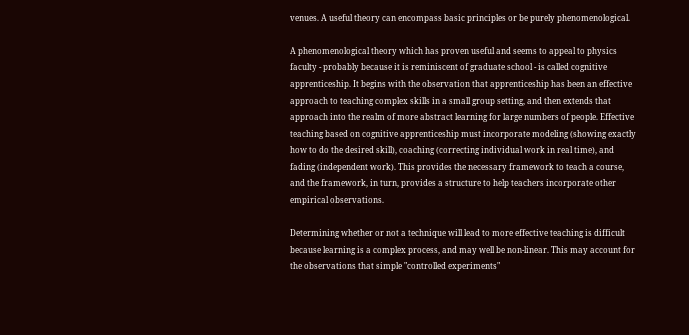venues. A useful theory can encompass basic principles or be purely phenomenological.

A phenomenological theory which has proven useful and seems to appeal to physics faculty - probably because it is reminiscent of graduate school - is called cognitive apprenticeship. It begins with the observation that apprenticeship has been an effective approach to teaching complex skills in a small group setting, and then extends that approach into the realm of more abstract learning for large numbers of people. Effective teaching based on cognitive apprenticeship must incorporate modeling (showing exactly how to do the desired skill), coaching (correcting individual work in real time), and fading (independent work). This provides the necessary framework to teach a course, and the framework, in turn, provides a structure to help teachers incorporate other empirical observations.

Determining whether or not a technique will lead to more effective teaching is difficult because learning is a complex process, and may well be non-linear. This may account for the observations that simple "controlled experiments"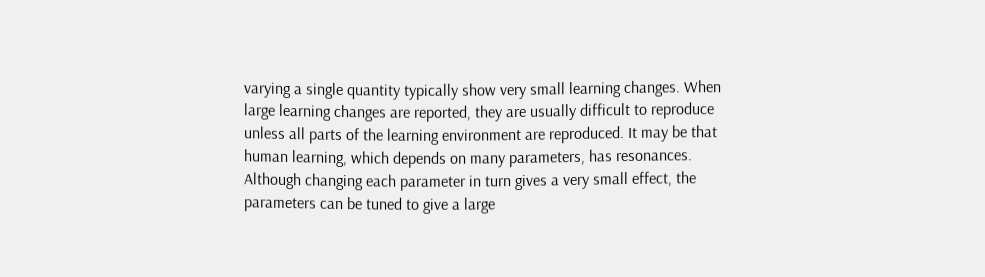varying a single quantity typically show very small learning changes. When large learning changes are reported, they are usually difficult to reproduce unless all parts of the learning environment are reproduced. It may be that human learning, which depends on many parameters, has resonances. Although changing each parameter in turn gives a very small effect, the parameters can be tuned to give a large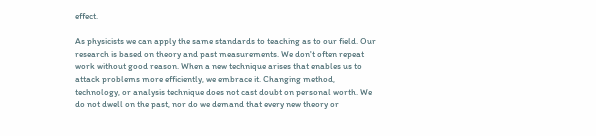effect.

As physicists we can apply the same standards to teaching as to our field. Our research is based on theory and past measurements. We don't often repeat work without good reason. When a new technique arises that enables us to attack problems more efficiently, we embrace it. Changing method, technology, or analysis technique does not cast doubt on personal worth. We do not dwell on the past, nor do we demand that every new theory or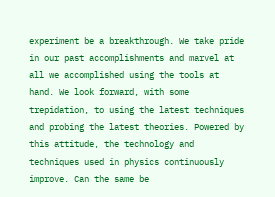experiment be a breakthrough. We take pride in our past accomplishments and marvel at all we accomplished using the tools at hand. We look forward, with some trepidation, to using the latest techniques and probing the latest theories. Powered by this attitude, the technology and techniques used in physics continuously improve. Can the same be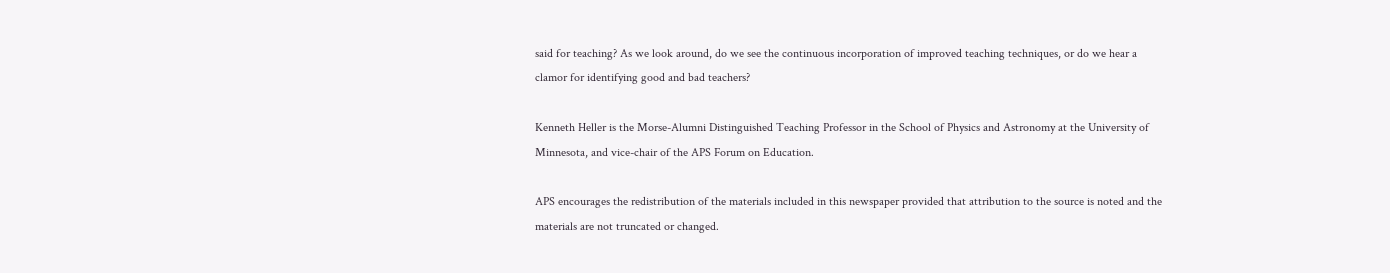said for teaching? As we look around, do we see the continuous incorporation of improved teaching techniques, or do we hear a clamor for identifying good and bad teachers?

Kenneth Heller is the Morse-Alumni Distinguished Teaching Professor in the School of Physics and Astronomy at the University of Minnesota, and vice-chair of the APS Forum on Education.

APS encourages the redistribution of the materials included in this newspaper provided that attribution to the source is noted and the materials are not truncated or changed.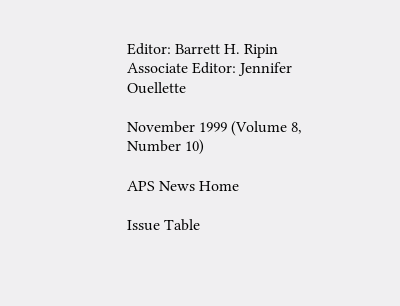Editor: Barrett H. Ripin
Associate Editor: Jennifer Ouellette

November 1999 (Volume 8, Number 10)

APS News Home

Issue Table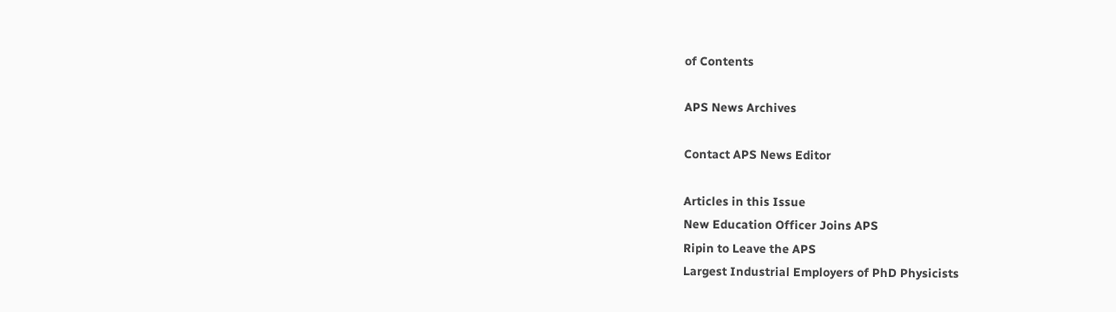of Contents

APS News Archives

Contact APS News Editor

Articles in this Issue
New Education Officer Joins APS
Ripin to Leave the APS
Largest Industrial Employers of PhD Physicists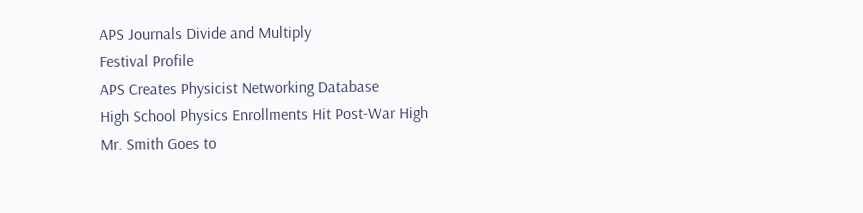APS Journals Divide and Multiply
Festival Profile
APS Creates Physicist Networking Database
High School Physics Enrollments Hit Post-War High
Mr. Smith Goes to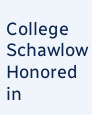College
Schawlow Honored in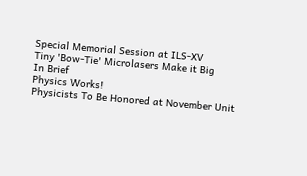Special Memorial Session at ILS-XV
Tiny 'Bow-Tie' Microlasers Make it Big
In Brief
Physics Works!
Physicists To Be Honored at November Unit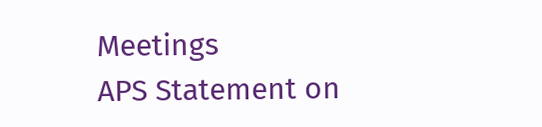Meetings
APS Statement on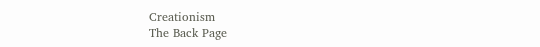Creationism
The Back Page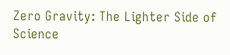Zero Gravity: The Lighter Side of Science